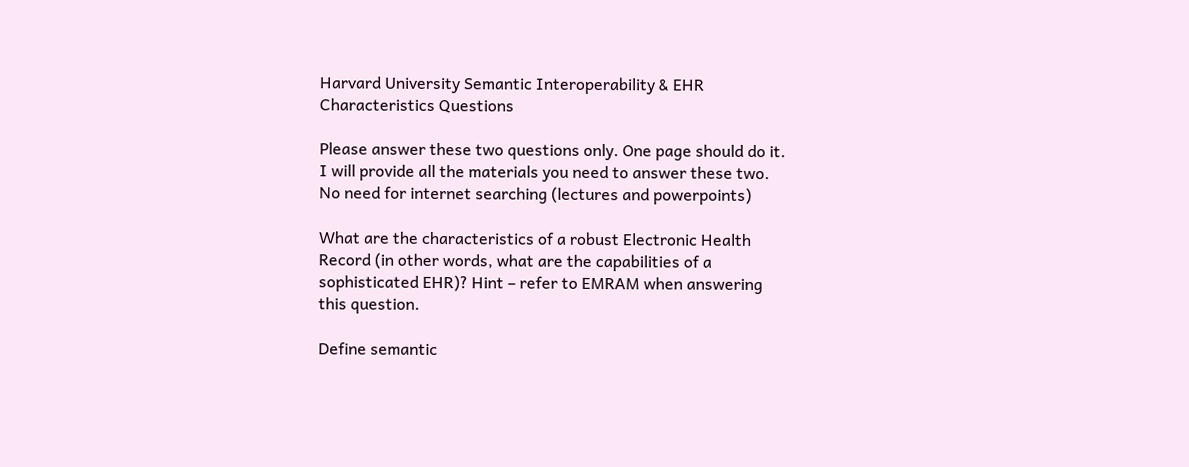Harvard University Semantic Interoperability & EHR Characteristics Questions

Please answer these two questions only. One page should do it. I will provide all the materials you need to answer these two. No need for internet searching (lectures and powerpoints)

What are the characteristics of a robust Electronic Health Record (in other words, what are the capabilities of a sophisticated EHR)? Hint – refer to EMRAM when answering this question.

Define semantic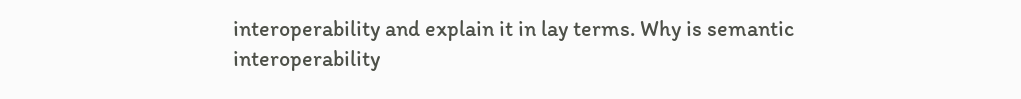interoperability and explain it in lay terms. Why is semantic interoperability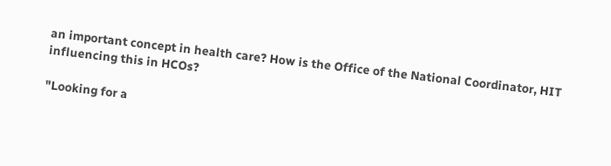an important concept in health care? How is the Office of the National Coordinator, HIT influencing this in HCOs?

"Looking for a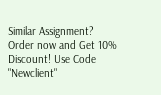Similar Assignment? Order now and Get 10% Discount! Use Code "Newclient"